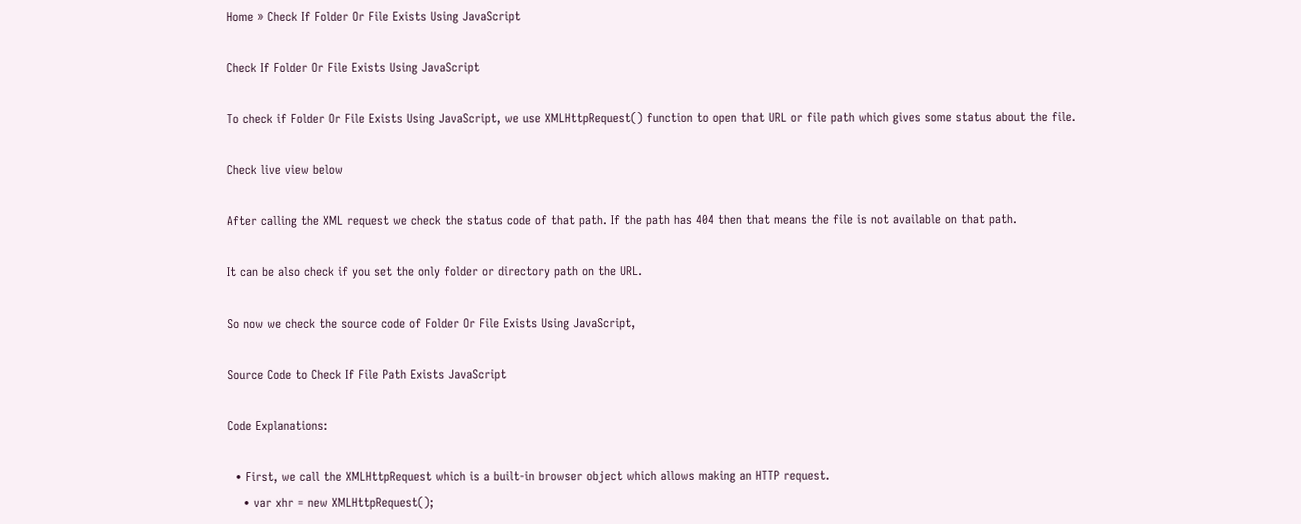Home » Check If Folder Or File Exists Using JavaScript

Check If Folder Or File Exists Using JavaScript

To check if Folder Or File Exists Using JavaScript, we use XMLHttpRequest() function to open that URL or file path which gives some status about the file.

Check live view below

After calling the XML request we check the status code of that path. If the path has 404 then that means the file is not available on that path.

It can be also check if you set the only folder or directory path on the URL.

So now we check the source code of Folder Or File Exists Using JavaScript,

Source Code to Check If File Path Exists JavaScript

Code Explanations:

  • First, we call the XMLHttpRequest which is a built-in browser object which allows making an HTTP request.
    • var xhr = new XMLHttpRequest();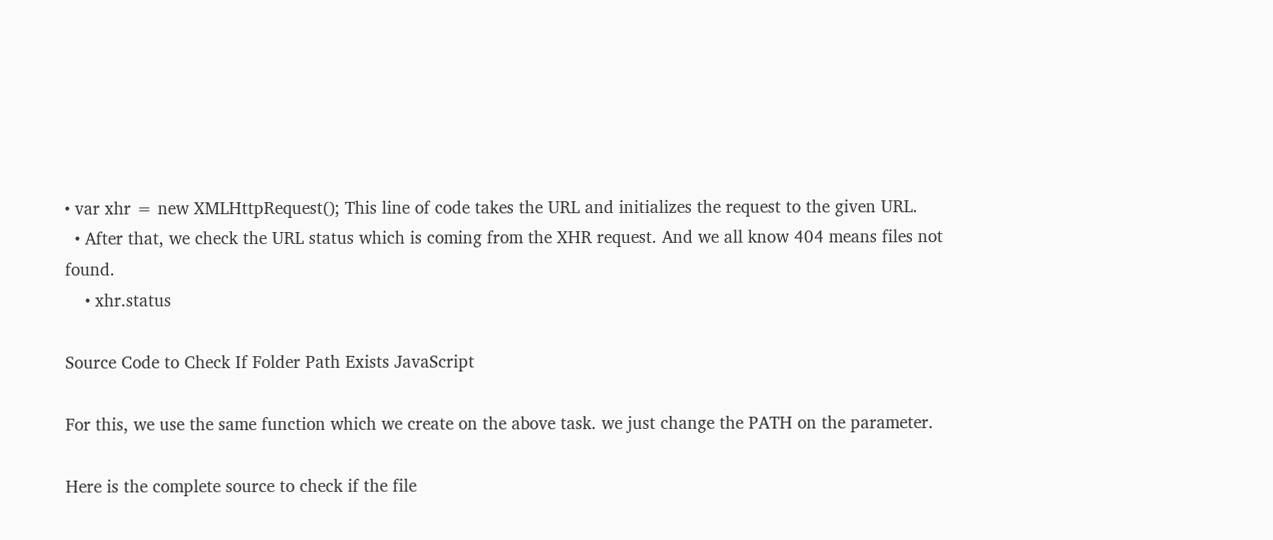• var xhr = new XMLHttpRequest(); This line of code takes the URL and initializes the request to the given URL.
  • After that, we check the URL status which is coming from the XHR request. And we all know 404 means files not found.
    • xhr.status

Source Code to Check If Folder Path Exists JavaScript

For this, we use the same function which we create on the above task. we just change the PATH on the parameter.

Here is the complete source to check if the file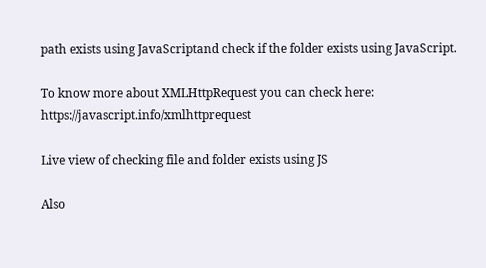path exists using JavaScriptand check if the folder exists using JavaScript.

To know more about XMLHttpRequest you can check here: https://javascript.info/xmlhttprequest

Live view of checking file and folder exists using JS

Also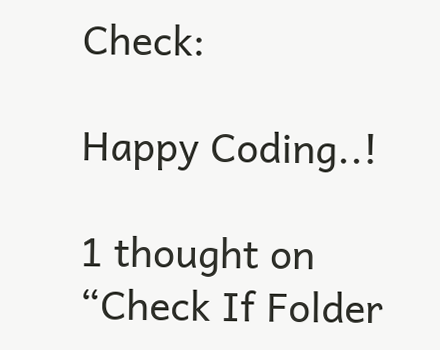Check:

Happy Coding..!

1 thought on “Check If Folder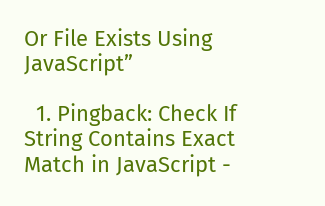Or File Exists Using JavaScript”

  1. Pingback: Check If String Contains Exact Match in JavaScript -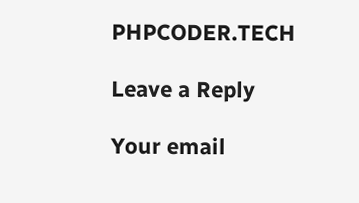PHPCODER.TECH

Leave a Reply

Your email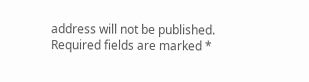address will not be published. Required fields are marked *